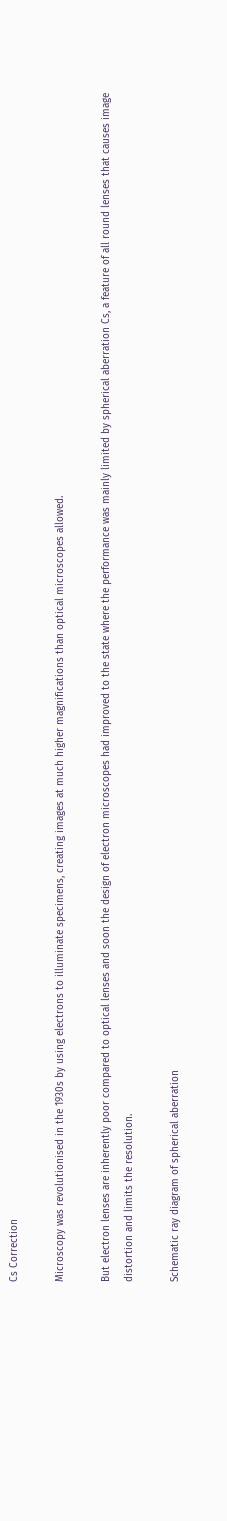Cs Correction

Microscopy was revolutionised in the 1930s by using electrons to illuminate specimens, creating images at much higher magnifications than optical microscopes allowed.

But electron lenses are inherently poor compared to optical lenses and soon the design of electron microscopes had improved to the state where the performance was mainly limited by spherical aberration Cs, a feature of all round lenses that causes image distortion and limits the resolution.

Schematic ray diagram of spherical aberration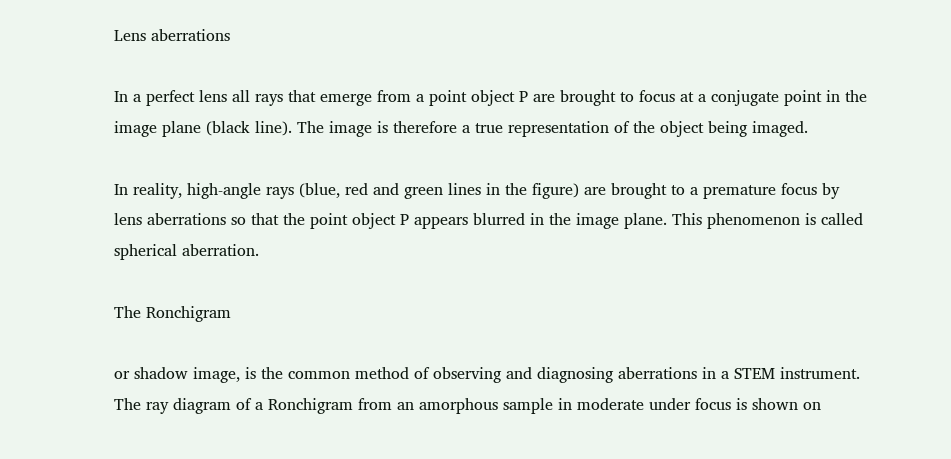Lens aberrations

In a perfect lens all rays that emerge from a point object P are brought to focus at a conjugate point in the image plane (black line). The image is therefore a true representation of the object being imaged.

In reality, high-angle rays (blue, red and green lines in the figure) are brought to a premature focus by lens aberrations so that the point object P appears blurred in the image plane. This phenomenon is called spherical aberration.

The Ronchigram

or shadow image, is the common method of observing and diagnosing aberrations in a STEM instrument. The ray diagram of a Ronchigram from an amorphous sample in moderate under focus is shown on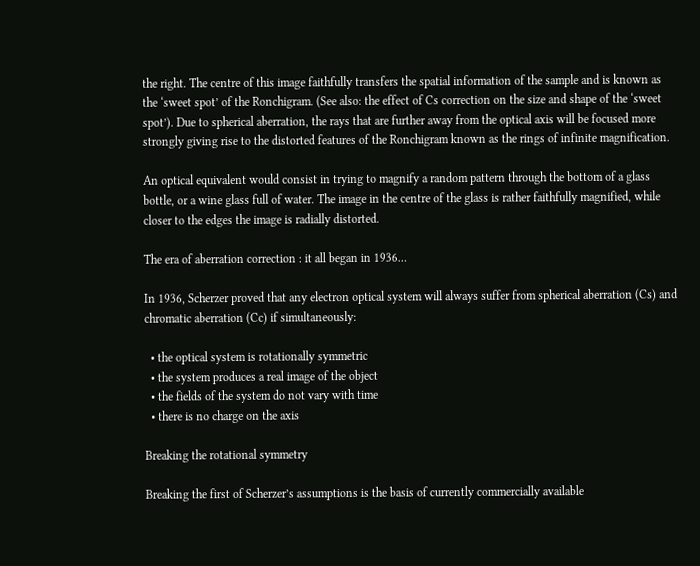the right. The centre of this image faithfully transfers the spatial information of the sample and is known as the ‘sweet spot’ of the Ronchigram. (See also: the effect of Cs correction on the size and shape of the ‘sweet spot’). Due to spherical aberration, the rays that are further away from the optical axis will be focused more strongly giving rise to the distorted features of the Ronchigram known as the rings of infinite magnification.

An optical equivalent would consist in trying to magnify a random pattern through the bottom of a glass bottle, or a wine glass full of water. The image in the centre of the glass is rather faithfully magnified, while closer to the edges the image is radially distorted.

The era of aberration correction : it all began in 1936…

In 1936, Scherzer proved that any electron optical system will always suffer from spherical aberration (Cs) and chromatic aberration (Cc) if simultaneously:

  • the optical system is rotationally symmetric
  • the system produces a real image of the object
  • the fields of the system do not vary with time
  • there is no charge on the axis

Breaking the rotational symmetry

Breaking the first of Scherzer’s assumptions is the basis of currently commercially available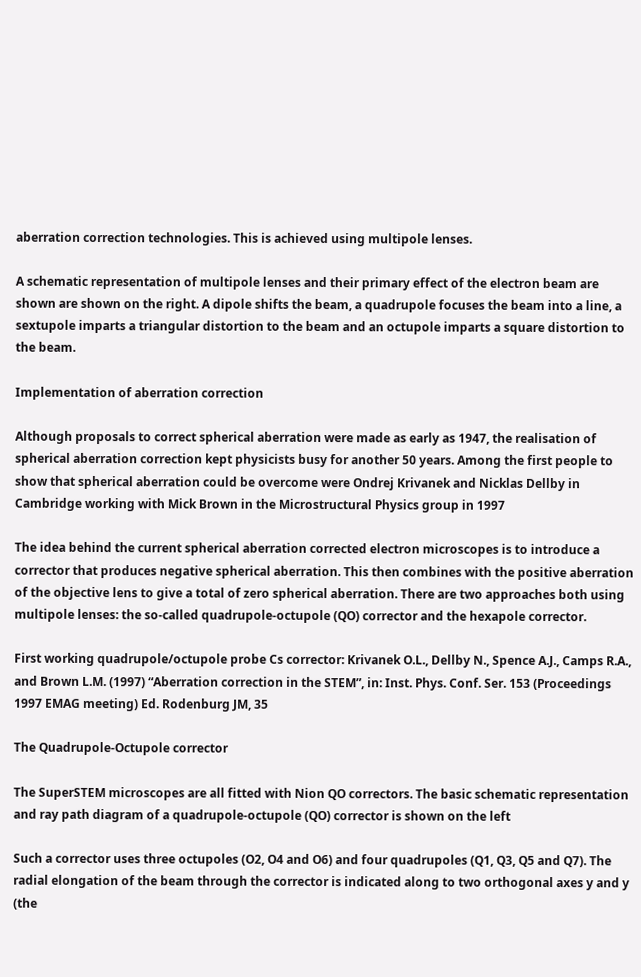aberration correction technologies. This is achieved using multipole lenses.

A schematic representation of multipole lenses and their primary effect of the electron beam are shown are shown on the right. A dipole shifts the beam, a quadrupole focuses the beam into a line, a sextupole imparts a triangular distortion to the beam and an octupole imparts a square distortion to the beam.

Implementation of aberration correction

Although proposals to correct spherical aberration were made as early as 1947, the realisation of spherical aberration correction kept physicists busy for another 50 years. Among the first people to show that spherical aberration could be overcome were Ondrej Krivanek and Nicklas Dellby in Cambridge working with Mick Brown in the Microstructural Physics group in 1997

The idea behind the current spherical aberration corrected electron microscopes is to introduce a corrector that produces negative spherical aberration. This then combines with the positive aberration of the objective lens to give a total of zero spherical aberration. There are two approaches both using multipole lenses: the so-called quadrupole-octupole (QO) corrector and the hexapole corrector.

First working quadrupole/octupole probe Cs corrector: Krivanek O.L., Dellby N., Spence A.J., Camps R.A., and Brown L.M. (1997) “Aberration correction in the STEM”, in: Inst. Phys. Conf. Ser. 153 (Proceedings 1997 EMAG meeting) Ed. Rodenburg JM, 35

The Quadrupole-Octupole corrector

The SuperSTEM microscopes are all fitted with Nion QO correctors. The basic schematic representation and ray path diagram of a quadrupole-octupole (QO) corrector is shown on the left

Such a corrector uses three octupoles (O2, O4 and O6) and four quadrupoles (Q1, Q3, Q5 and Q7). The radial elongation of the beam through the corrector is indicated along to two orthogonal axes y and y (the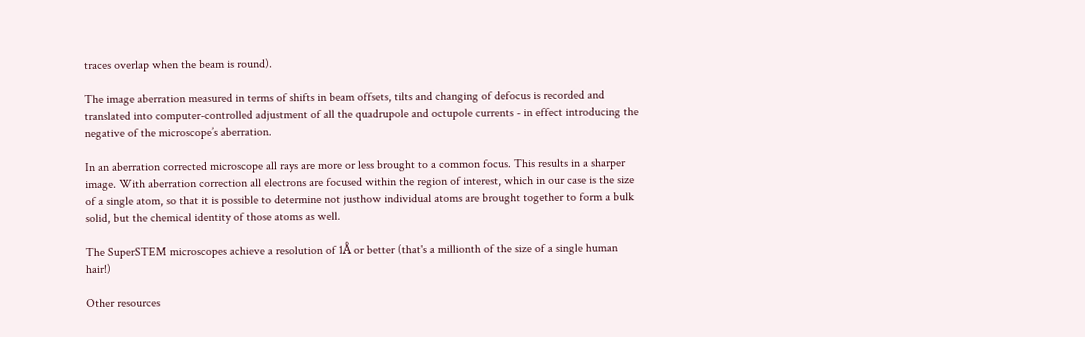traces overlap when the beam is round).

The image aberration measured in terms of shifts in beam offsets, tilts and changing of defocus is recorded and translated into computer-controlled adjustment of all the quadrupole and octupole currents - in effect introducing the negative of the microscope’s aberration.

In an aberration corrected microscope all rays are more or less brought to a common focus. This results in a sharper image. With aberration correction all electrons are focused within the region of interest, which in our case is the size of a single atom, so that it is possible to determine not justhow individual atoms are brought together to form a bulk solid, but the chemical identity of those atoms as well.

The SuperSTEM microscopes achieve a resolution of 1Å or better (that's a millionth of the size of a single human hair!)

Other resources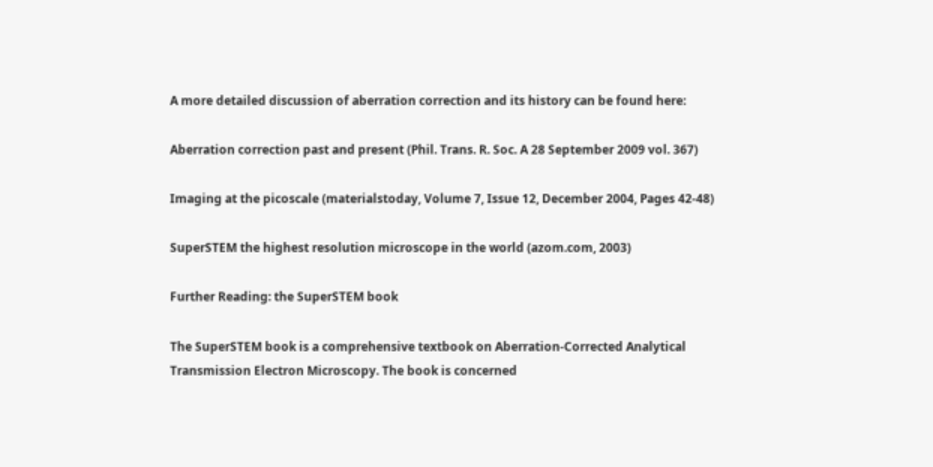A more detailed discussion of aberration correction and its history can be found here:

Aberration correction past and present (Phil. Trans. R. Soc. A 28 September 2009 vol. 367)

Imaging at the picoscale (materialstoday, Volume 7, Issue 12, December 2004, Pages 42-48)

SuperSTEM the highest resolution microscope in the world (azom.com, 2003)

Further Reading: the SuperSTEM book

The SuperSTEM book is a comprehensive textbook on Aberration-Corrected Analytical Transmission Electron Microscopy. The book is concerned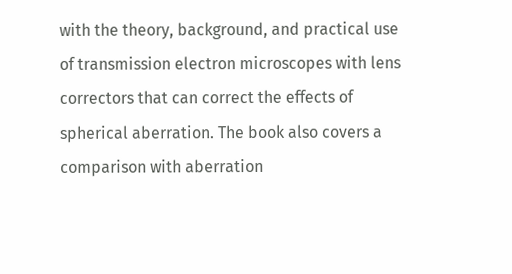with the theory, background, and practical use of transmission electron microscopes with lens correctors that can correct the effects of spherical aberration. The book also covers a comparison with aberration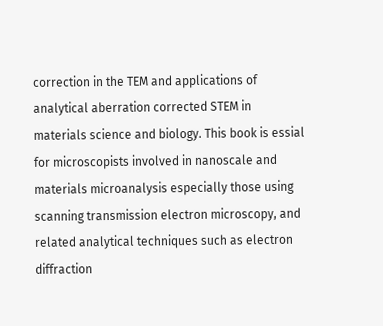correction in the TEM and applications of analytical aberration corrected STEM in materials science and biology. This book is essial for microscopists involved in nanoscale and materials microanalysis especially those using scanning transmission electron microscopy, and related analytical techniques such as electron diffraction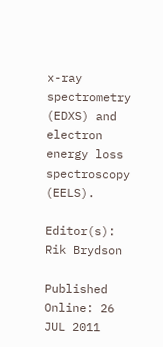x-ray spectrometry (EDXS) and electron energy loss spectroscopy (EELS).

Editor(s): Rik Brydson

Published Online: 26 JUL 2011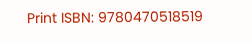Print ISBN: 9780470518519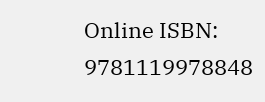Online ISBN: 9781119978848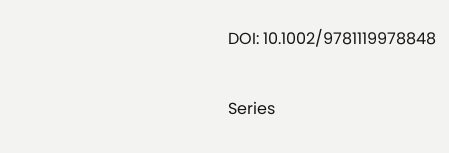DOI: 10.1002/9781119978848

Series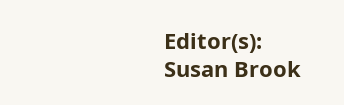Editor(s): Susan Brook